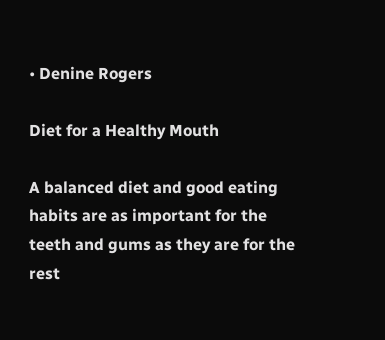• Denine Rogers

Diet for a Healthy Mouth

A balanced diet and good eating habits are as important for the teeth and gums as they are for the rest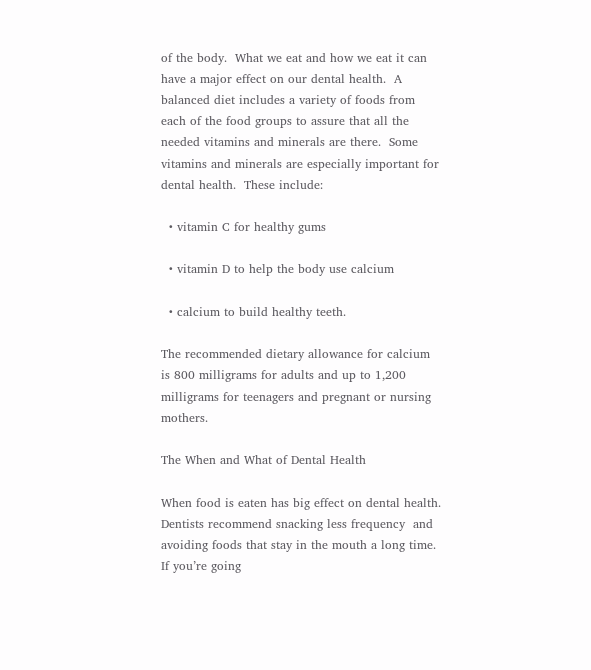of the body.  What we eat and how we eat it can have a major effect on our dental health.  A balanced diet includes a variety of foods from each of the food groups to assure that all the needed vitamins and minerals are there.  Some vitamins and minerals are especially important for dental health.  These include:

  • vitamin C for healthy gums

  • vitamin D to help the body use calcium

  • calcium to build healthy teeth.

The recommended dietary allowance for calcium is 800 milligrams for adults and up to 1,200 milligrams for teenagers and pregnant or nursing mothers.

The When and What of Dental Health

When food is eaten has big effect on dental health.  Dentists recommend snacking less frequency  and avoiding foods that stay in the mouth a long time.  If you’re going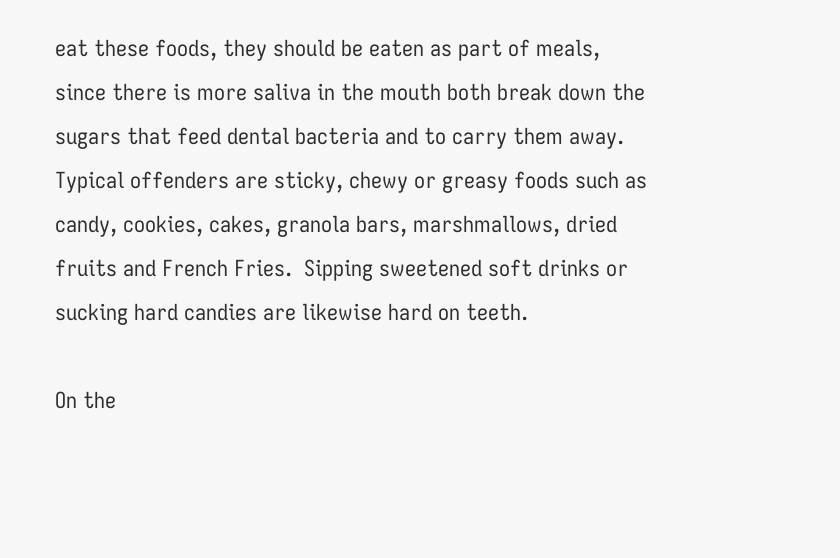eat these foods, they should be eaten as part of meals, since there is more saliva in the mouth both break down the sugars that feed dental bacteria and to carry them away.  Typical offenders are sticky, chewy or greasy foods such as candy, cookies, cakes, granola bars, marshmallows, dried fruits and French Fries.  Sipping sweetened soft drinks or sucking hard candies are likewise hard on teeth.

On the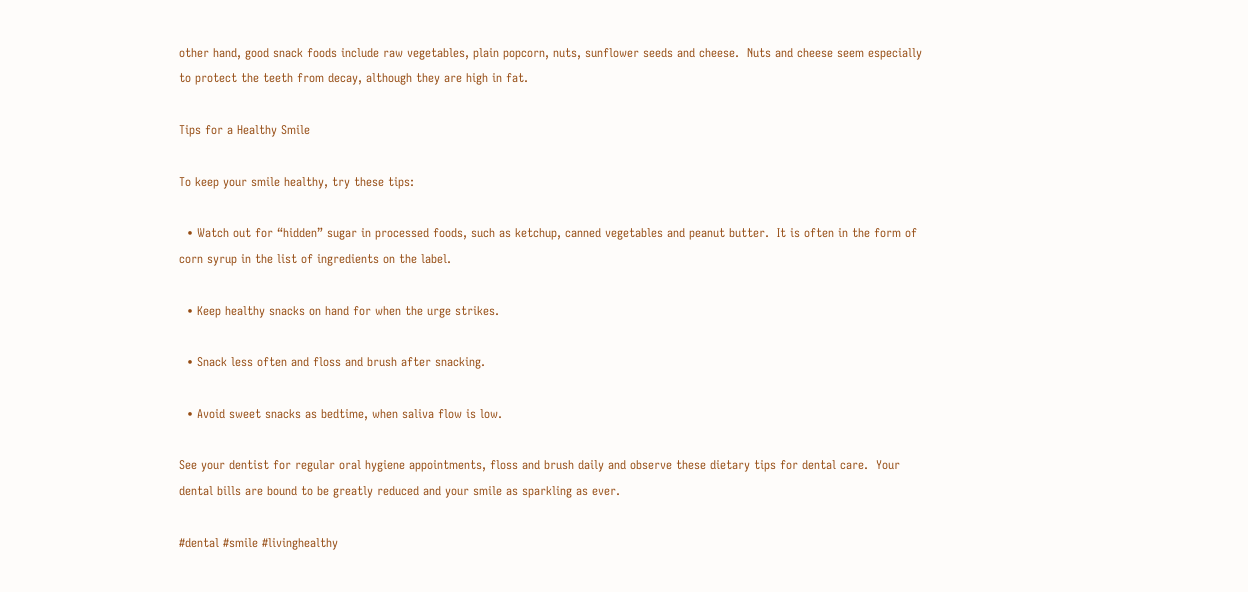other hand, good snack foods include raw vegetables, plain popcorn, nuts, sunflower seeds and cheese.  Nuts and cheese seem especially to protect the teeth from decay, although they are high in fat.

Tips for a Healthy Smile

To keep your smile healthy, try these tips:

  • Watch out for “hidden” sugar in processed foods, such as ketchup, canned vegetables and peanut butter.  It is often in the form of corn syrup in the list of ingredients on the label.

  • Keep healthy snacks on hand for when the urge strikes.

  • Snack less often and floss and brush after snacking.

  • Avoid sweet snacks as bedtime, when saliva flow is low.

See your dentist for regular oral hygiene appointments, floss and brush daily and observe these dietary tips for dental care.  Your dental bills are bound to be greatly reduced and your smile as sparkling as ever.

#dental #smile #livinghealthy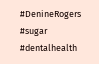#DenineRogers #sugar #dentalhealth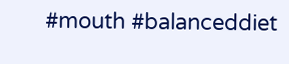#mouth #balanceddiet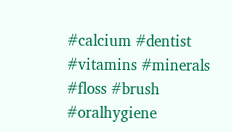#calcium #dentist #vitamins #minerals #floss #brush #oralhygiene